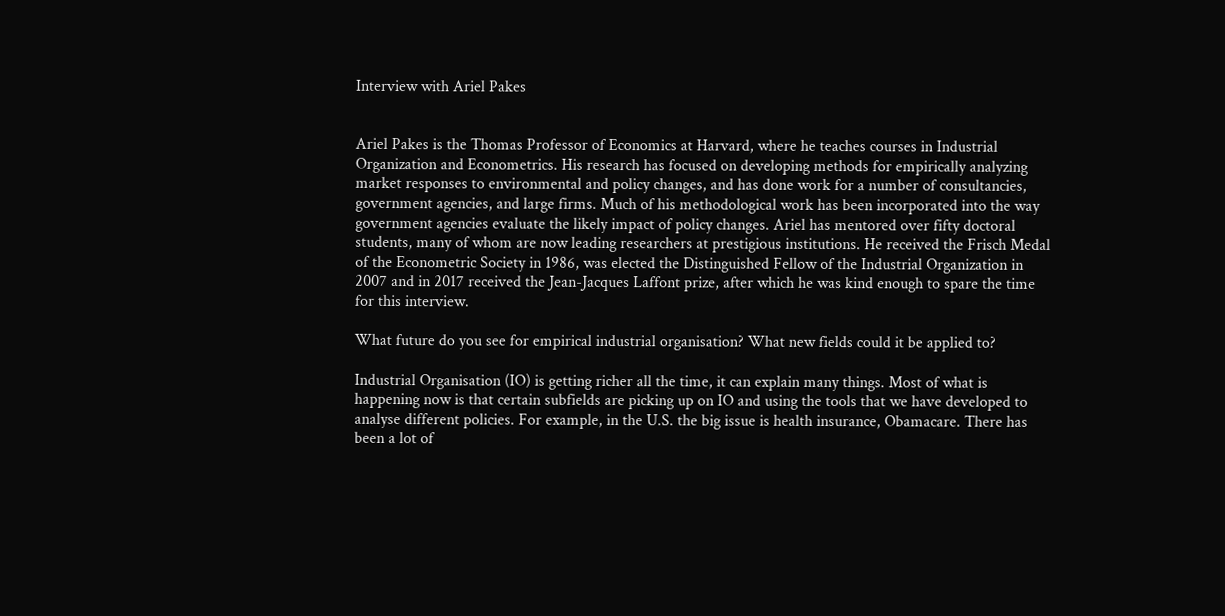Interview with Ariel Pakes


Ariel Pakes is the Thomas Professor of Economics at Harvard, where he teaches courses in Industrial Organization and Econometrics. His research has focused on developing methods for empirically analyzing market responses to environmental and policy changes, and has done work for a number of consultancies, government agencies, and large firms. Much of his methodological work has been incorporated into the way government agencies evaluate the likely impact of policy changes. Ariel has mentored over fifty doctoral students, many of whom are now leading researchers at prestigious institutions. He received the Frisch Medal of the Econometric Society in 1986, was elected the Distinguished Fellow of the Industrial Organization in 2007 and in 2017 received the Jean-Jacques Laffont prize, after which he was kind enough to spare the time for this interview.

What future do you see for empirical industrial organisation? What new fields could it be applied to?

Industrial Organisation (IO) is getting richer all the time, it can explain many things. Most of what is happening now is that certain subfields are picking up on IO and using the tools that we have developed to analyse different policies. For example, in the U.S. the big issue is health insurance, Obamacare. There has been a lot of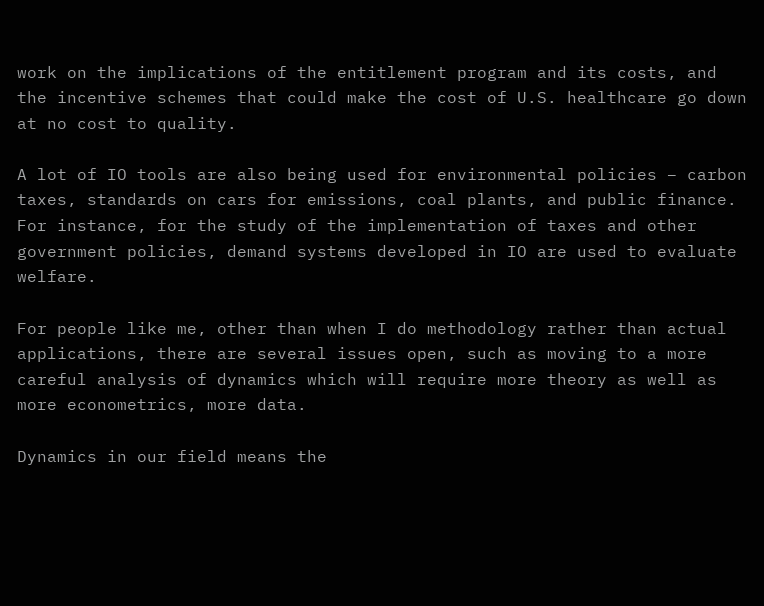work on the implications of the entitlement program and its costs, and the incentive schemes that could make the cost of U.S. healthcare go down at no cost to quality.

A lot of IO tools are also being used for environmental policies – carbon taxes, standards on cars for emissions, coal plants, and public finance. For instance, for the study of the implementation of taxes and other government policies, demand systems developed in IO are used to evaluate welfare.

For people like me, other than when I do methodology rather than actual applications, there are several issues open, such as moving to a more careful analysis of dynamics which will require more theory as well as more econometrics, more data.

Dynamics in our field means the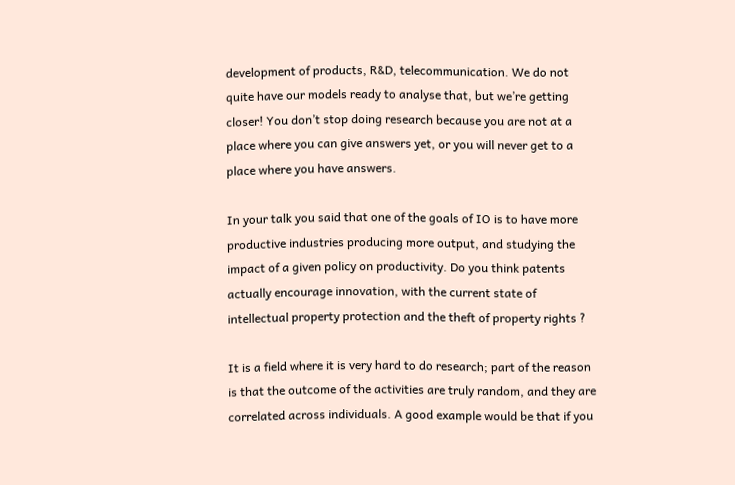development of products, R&D, telecommunication. We do not  quite have our models ready to analyse that, but we’re getting closer! You don’t stop doing research because you are not at a place where you can give answers yet, or you will never get to a place where you have answers.

In your talk you said that one of the goals of IO is to have more productive industries producing more output, and studying the impact of a given policy on productivity. Do you think patents actually encourage innovation, with the current state of intellectual property protection and the theft of property rights ?

It is a field where it is very hard to do research; part of the reason is that the outcome of the activities are truly random, and they are correlated across individuals. A good example would be that if you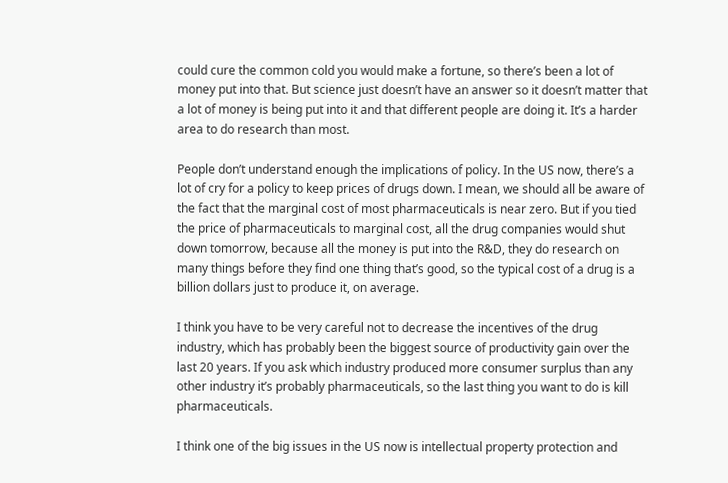could cure the common cold you would make a fortune, so there’s been a lot of money put into that. But science just doesn’t have an answer so it doesn’t matter that a lot of money is being put into it and that different people are doing it. It’s a harder area to do research than most.

People don’t understand enough the implications of policy. In the US now, there’s a lot of cry for a policy to keep prices of drugs down. I mean, we should all be aware of the fact that the marginal cost of most pharmaceuticals is near zero. But if you tied the price of pharmaceuticals to marginal cost, all the drug companies would shut down tomorrow, because all the money is put into the R&D, they do research on many things before they find one thing that’s good, so the typical cost of a drug is a billion dollars just to produce it, on average.

I think you have to be very careful not to decrease the incentives of the drug industry, which has probably been the biggest source of productivity gain over the last 20 years. If you ask which industry produced more consumer surplus than any other industry it’s probably pharmaceuticals, so the last thing you want to do is kill pharmaceuticals.

I think one of the big issues in the US now is intellectual property protection and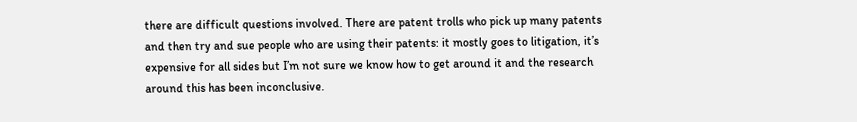there are difficult questions involved. There are patent trolls who pick up many patents and then try and sue people who are using their patents: it mostly goes to litigation, it’s expensive for all sides but I’m not sure we know how to get around it and the research around this has been inconclusive.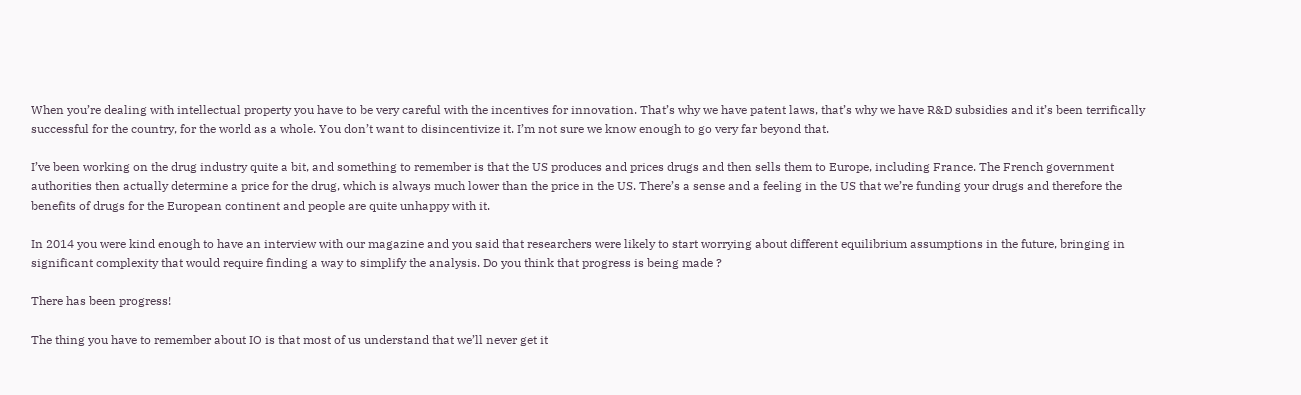When you’re dealing with intellectual property you have to be very careful with the incentives for innovation. That’s why we have patent laws, that’s why we have R&D subsidies and it’s been terrifically successful for the country, for the world as a whole. You don’t want to disincentivize it. I’m not sure we know enough to go very far beyond that.

I’ve been working on the drug industry quite a bit, and something to remember is that the US produces and prices drugs and then sells them to Europe, including France. The French government authorities then actually determine a price for the drug, which is always much lower than the price in the US. There’s a sense and a feeling in the US that we’re funding your drugs and therefore the benefits of drugs for the European continent and people are quite unhappy with it.

In 2014 you were kind enough to have an interview with our magazine and you said that researchers were likely to start worrying about different equilibrium assumptions in the future, bringing in significant complexity that would require finding a way to simplify the analysis. Do you think that progress is being made ?

There has been progress!

The thing you have to remember about IO is that most of us understand that we’ll never get it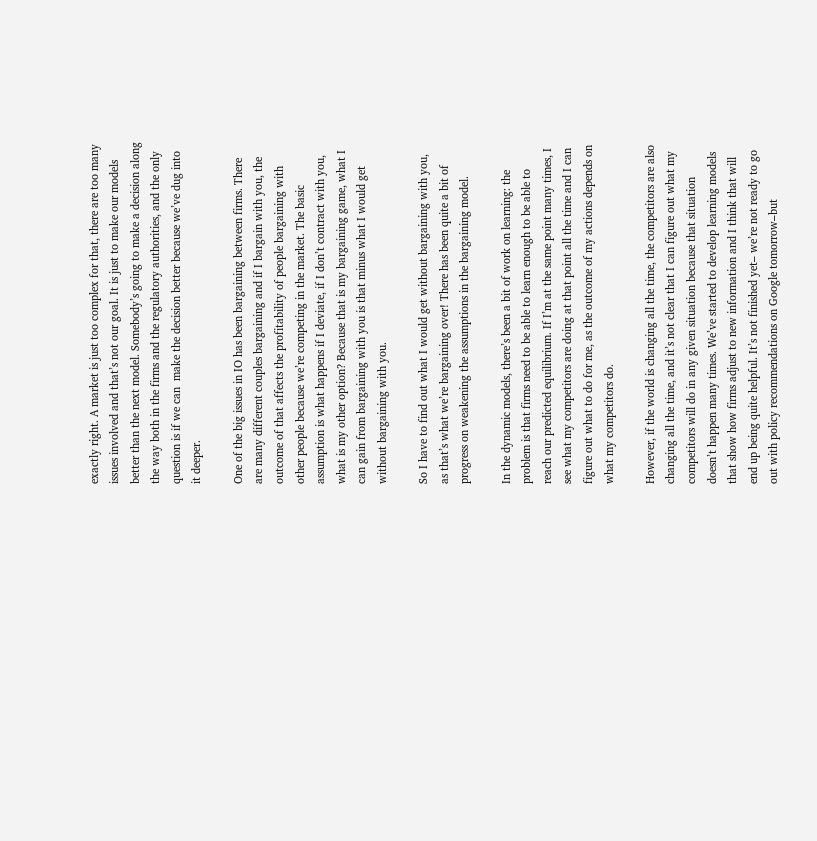exactly right. A market is just too complex for that, there are too many issues involved and that’s not our goal. It is just to make our models better than the next model. Somebody’s going to make a decision along the way both in the firms and the regulatory authorities, and the only question is if we can  make the decision better because we’ve dug into it deeper.

One of the big issues in IO has been bargaining between firms. There are many different couples bargaining and if I bargain with you, the outcome of that affects the profitability of people bargaining with other people because we’re competing in the market. The basic assumption is what happens if I deviate, if I don’t contract with you, what is my other option? Because that is my bargaining game, what I can gain from bargaining with you is that minus what I would get without bargaining with you.

So I have to find out what I would get without bargaining with you, as that’s what we’re bargaining over! There has been quite a bit of progress on weakening the assumptions in the bargaining model.

In the dynamic models, there’s been a bit of work on learning: the problem is that firms need to be able to learn enough to be able to reach our predicted equilibrium. If I’m at the same point many times, I see what my competitors are doing at that point all the time and I can figure out what to do for me, as the outcome of my actions depends on what my competitors do.

However, if the world is changing all the time, the competitors are also changing all the time, and it’s not clear that I can figure out what my competitors will do in any given situation because that situation doesn’t happen many times. We’ve started to develop learning models that show how firms adjust to new information and I think that will end up being quite helpful. It’s not finished yet– we’re not ready to go out with policy recommendations on Google tomorrow–but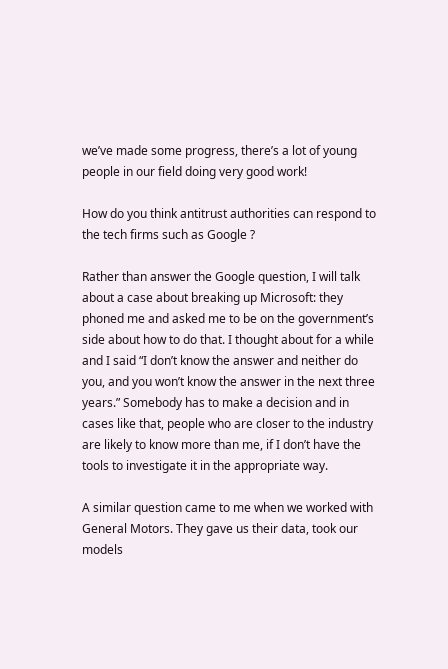we’ve made some progress, there’s a lot of young people in our field doing very good work!

How do you think antitrust authorities can respond to the tech firms such as Google ?

Rather than answer the Google question, I will talk about a case about breaking up Microsoft: they phoned me and asked me to be on the government’s side about how to do that. I thought about for a while and I said “I don’t know the answer and neither do you, and you won’t know the answer in the next three years.” Somebody has to make a decision and in cases like that, people who are closer to the industry are likely to know more than me, if I don’t have the tools to investigate it in the appropriate way.

A similar question came to me when we worked with General Motors. They gave us their data, took our models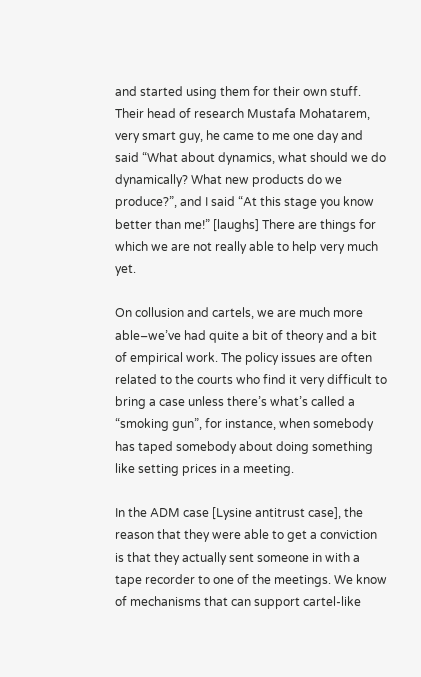and started using them for their own stuff. Their head of research Mustafa Mohatarem, very smart guy, he came to me one day and said “What about dynamics, what should we do dynamically? What new products do we produce?”, and I said “At this stage you know better than me!” [laughs] There are things for which we are not really able to help very much yet.

On collusion and cartels, we are much more able–we’ve had quite a bit of theory and a bit of empirical work. The policy issues are often related to the courts who find it very difficult to bring a case unless there’s what’s called a “smoking gun”, for instance, when somebody has taped somebody about doing something like setting prices in a meeting.

In the ADM case [Lysine antitrust case], the reason that they were able to get a conviction is that they actually sent someone in with a tape recorder to one of the meetings. We know of mechanisms that can support cartel-like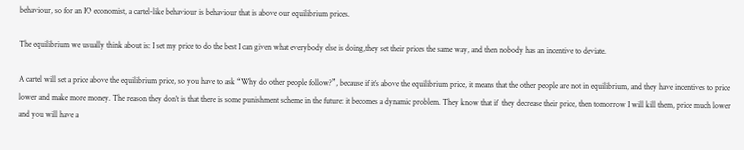behaviour, so for an IO economist, a cartel-like behaviour is behaviour that is above our equilibrium prices.

The equilibrium we usually think about is: I set my price to do the best I can given what everybody else is doing,they set their prices the same way, and then nobody has an incentive to deviate.

A cartel will set a price above the equilibrium price, so you have to ask “Why do other people follow?”, because if it’s above the equilibrium price, it means that the other people are not in equilibrium, and they have incentives to price lower and make more money. The reason they don’t is that there is some punishment scheme in the future: it becomes a dynamic problem. They know that if  they decrease their price, then tomorrow I will kill them, price much lower and you will have a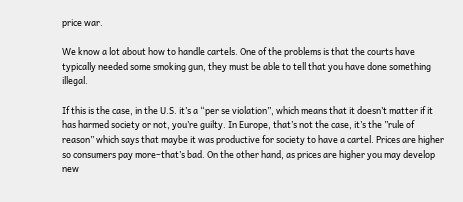price war.

We know a lot about how to handle cartels. One of the problems is that the courts have typically needed some smoking gun, they must be able to tell that you have done something illegal.

If this is the case, in the U.S. it’s a “per se violation”, which means that it doesn’t matter if it has harmed society or not, you’re guilty. In Europe, that’s not the case, it’s the ”rule of reason” which says that maybe it was productive for society to have a cartel. Prices are higher so consumers pay more–that’s bad. On the other hand, as prices are higher you may develop new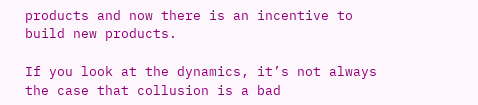products and now there is an incentive to build new products.

If you look at the dynamics, it’s not always the case that collusion is a bad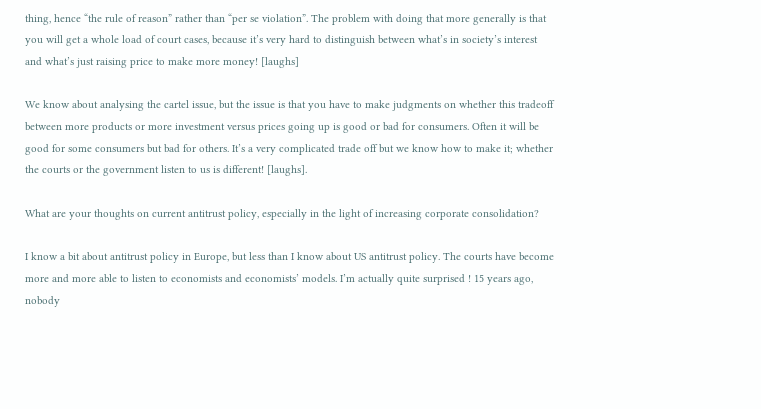thing, hence “the rule of reason” rather than “per se violation”. The problem with doing that more generally is that you will get a whole load of court cases, because it’s very hard to distinguish between what’s in society’s interest and what’s just raising price to make more money! [laughs]

We know about analysing the cartel issue, but the issue is that you have to make judgments on whether this tradeoff between more products or more investment versus prices going up is good or bad for consumers. Often it will be good for some consumers but bad for others. It’s a very complicated trade off but we know how to make it; whether the courts or the government listen to us is different! [laughs].

What are your thoughts on current antitrust policy, especially in the light of increasing corporate consolidation?

I know a bit about antitrust policy in Europe, but less than I know about US antitrust policy. The courts have become more and more able to listen to economists and economists’ models. I’m actually quite surprised ! 15 years ago, nobody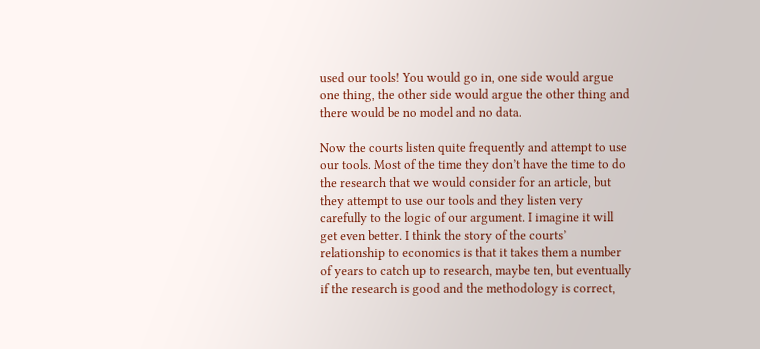used our tools! You would go in, one side would argue one thing, the other side would argue the other thing and there would be no model and no data.

Now the courts listen quite frequently and attempt to use our tools. Most of the time they don’t have the time to do the research that we would consider for an article, but they attempt to use our tools and they listen very carefully to the logic of our argument. I imagine it will get even better. I think the story of the courts’ relationship to economics is that it takes them a number of years to catch up to research, maybe ten, but eventually if the research is good and the methodology is correct,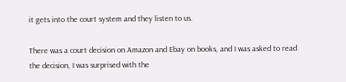it gets into the court system and they listen to us.

There was a court decision on Amazon and Ebay on books, and I was asked to read the decision, I was surprised with the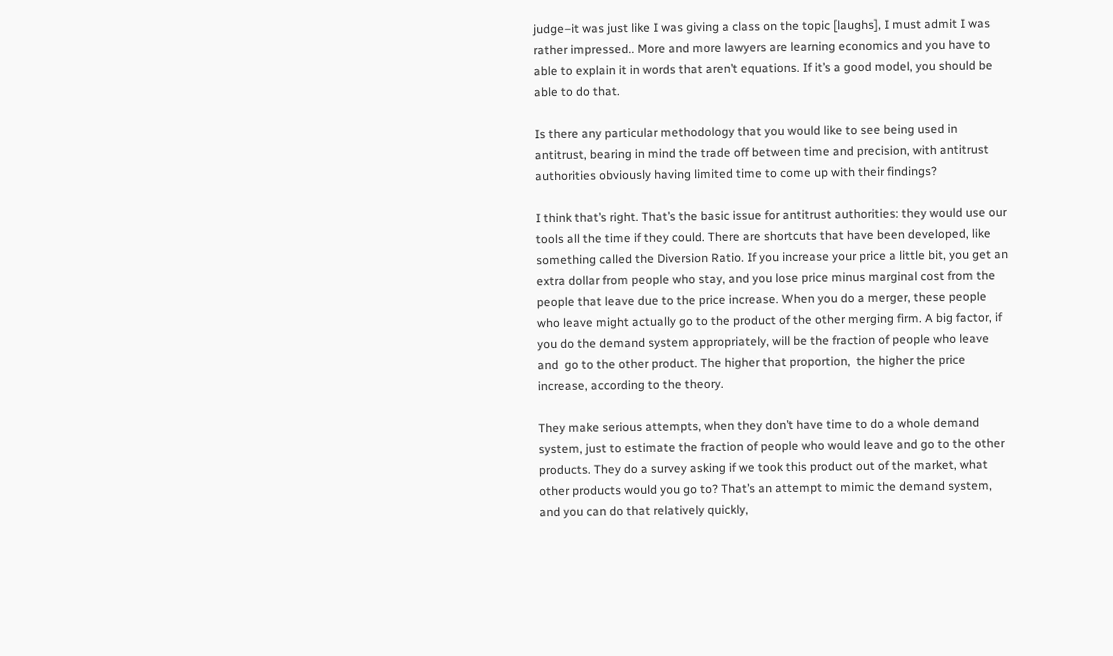judge–it was just like I was giving a class on the topic [laughs], I must admit I was rather impressed.. More and more lawyers are learning economics and you have to able to explain it in words that aren’t equations. If it’s a good model, you should be able to do that.

Is there any particular methodology that you would like to see being used in antitrust, bearing in mind the trade off between time and precision, with antitrust authorities obviously having limited time to come up with their findings?

I think that’s right. That’s the basic issue for antitrust authorities: they would use our tools all the time if they could. There are shortcuts that have been developed, like something called the Diversion Ratio. If you increase your price a little bit, you get an extra dollar from people who stay, and you lose price minus marginal cost from the people that leave due to the price increase. When you do a merger, these people who leave might actually go to the product of the other merging firm. A big factor, if you do the demand system appropriately, will be the fraction of people who leave and  go to the other product. The higher that proportion,  the higher the price increase, according to the theory.

They make serious attempts, when they don’t have time to do a whole demand system, just to estimate the fraction of people who would leave and go to the other products. They do a survey asking if we took this product out of the market, what other products would you go to? That’s an attempt to mimic the demand system, and you can do that relatively quickly,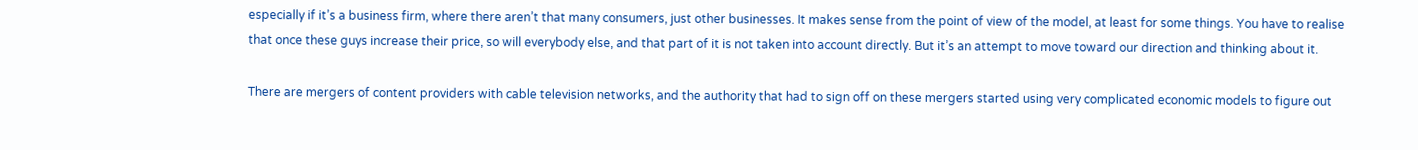especially if it’s a business firm, where there aren’t that many consumers, just other businesses. It makes sense from the point of view of the model, at least for some things. You have to realise that once these guys increase their price, so will everybody else, and that part of it is not taken into account directly. But it’s an attempt to move toward our direction and thinking about it.

There are mergers of content providers with cable television networks, and the authority that had to sign off on these mergers started using very complicated economic models to figure out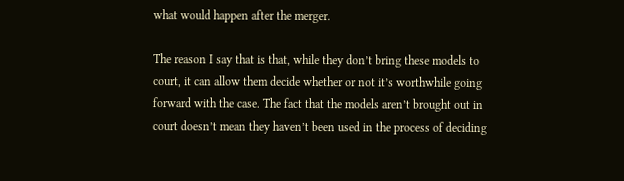what would happen after the merger.

The reason I say that is that, while they don’t bring these models to court, it can allow them decide whether or not it’s worthwhile going forward with the case. The fact that the models aren’t brought out in court doesn’t mean they haven’t been used in the process of deciding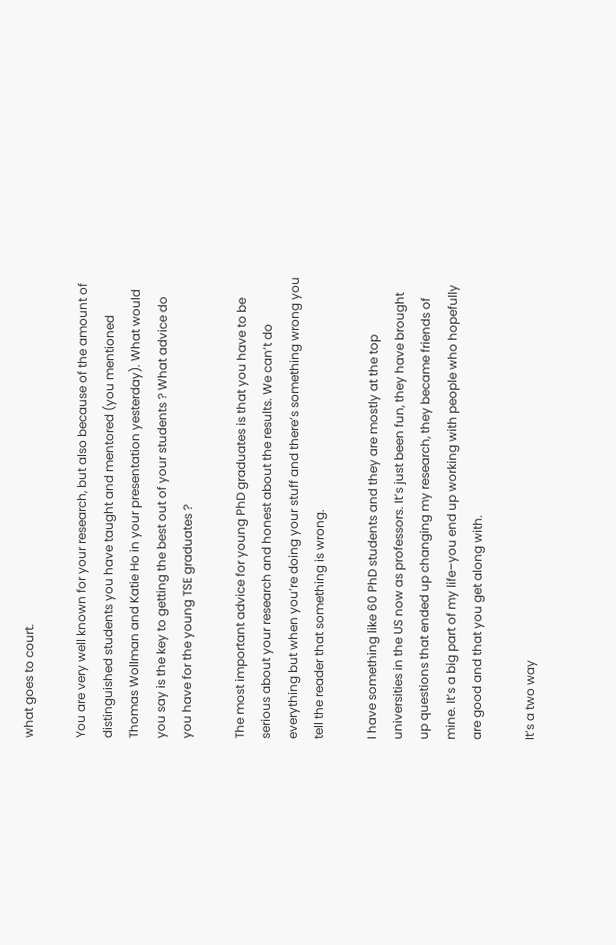what goes to court.

You are very well known for your research, but also because of the amount of distinguished students you have taught and mentored (you mentioned Thomas Wollman and Katie Ho in your presentation yesterday). What would you say is the key to getting the best out of your students ? What advice do you have for the young TSE graduates ?

The most important advice for young PhD graduates is that you have to be serious about your research and honest about the results. We can’t do everything but when you’re doing your stuff and there’s something wrong you tell the reader that something is wrong.

I have something like 60 PhD students and they are mostly at the top universities in the US now as professors. It’s just been fun, they have brought up questions that ended up changing my research, they became friends of mine. It’s a big part of my life–you end up working with people who hopefully are good and that you get along with.

It’s a two way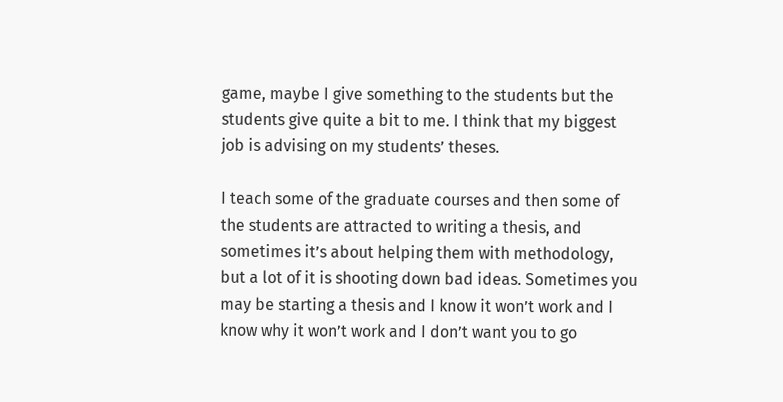game, maybe I give something to the students but the students give quite a bit to me. I think that my biggest job is advising on my students’ theses.

I teach some of the graduate courses and then some of the students are attracted to writing a thesis, and sometimes it’s about helping them with methodology, but a lot of it is shooting down bad ideas. Sometimes you may be starting a thesis and I know it won’t work and I know why it won’t work and I don’t want you to go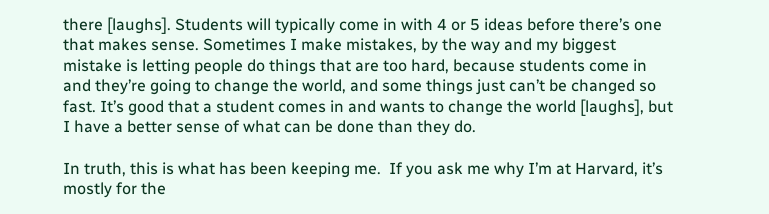there [laughs]. Students will typically come in with 4 or 5 ideas before there’s one that makes sense. Sometimes I make mistakes, by the way and my biggest mistake is letting people do things that are too hard, because students come in and they’re going to change the world, and some things just can’t be changed so fast. It’s good that a student comes in and wants to change the world [laughs], but I have a better sense of what can be done than they do.

In truth, this is what has been keeping me.  If you ask me why I’m at Harvard, it’s mostly for the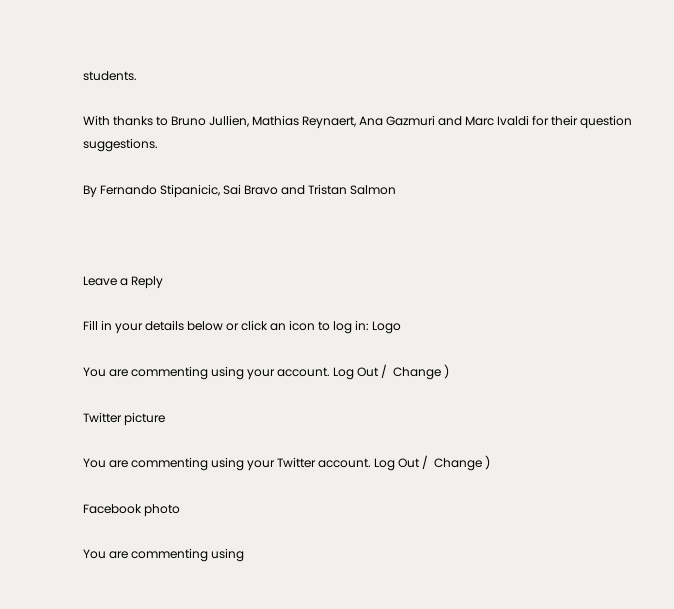students.

With thanks to Bruno Jullien, Mathias Reynaert, Ana Gazmuri and Marc Ivaldi for their question suggestions.

By Fernando Stipanicic, Sai Bravo and Tristan Salmon



Leave a Reply

Fill in your details below or click an icon to log in: Logo

You are commenting using your account. Log Out /  Change )

Twitter picture

You are commenting using your Twitter account. Log Out /  Change )

Facebook photo

You are commenting using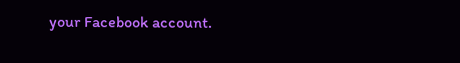your Facebook account.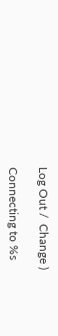Log Out /  Change )

Connecting to %s